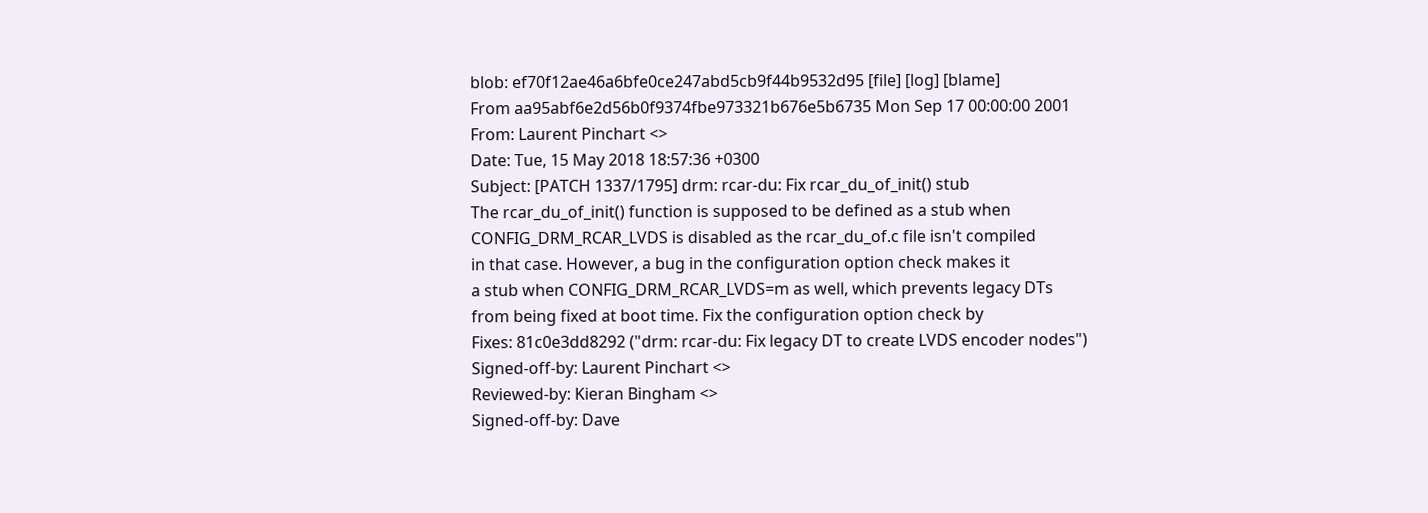blob: ef70f12ae46a6bfe0ce247abd5cb9f44b9532d95 [file] [log] [blame]
From aa95abf6e2d56b0f9374fbe973321b676e5b6735 Mon Sep 17 00:00:00 2001
From: Laurent Pinchart <>
Date: Tue, 15 May 2018 18:57:36 +0300
Subject: [PATCH 1337/1795] drm: rcar-du: Fix rcar_du_of_init() stub
The rcar_du_of_init() function is supposed to be defined as a stub when
CONFIG_DRM_RCAR_LVDS is disabled as the rcar_du_of.c file isn't compiled
in that case. However, a bug in the configuration option check makes it
a stub when CONFIG_DRM_RCAR_LVDS=m as well, which prevents legacy DTs
from being fixed at boot time. Fix the configuration option check by
Fixes: 81c0e3dd8292 ("drm: rcar-du: Fix legacy DT to create LVDS encoder nodes")
Signed-off-by: Laurent Pinchart <>
Reviewed-by: Kieran Bingham <>
Signed-off-by: Dave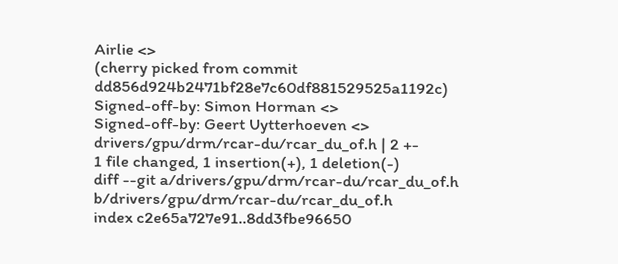Airlie <>
(cherry picked from commit dd856d924b2471bf28e7c60df881529525a1192c)
Signed-off-by: Simon Horman <>
Signed-off-by: Geert Uytterhoeven <>
drivers/gpu/drm/rcar-du/rcar_du_of.h | 2 +-
1 file changed, 1 insertion(+), 1 deletion(-)
diff --git a/drivers/gpu/drm/rcar-du/rcar_du_of.h b/drivers/gpu/drm/rcar-du/rcar_du_of.h
index c2e65a727e91..8dd3fbe96650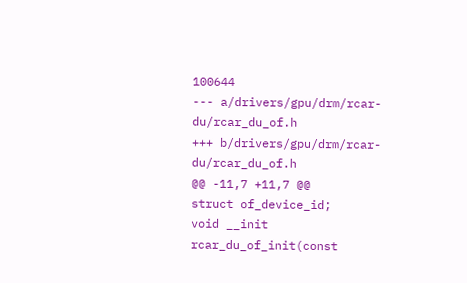100644
--- a/drivers/gpu/drm/rcar-du/rcar_du_of.h
+++ b/drivers/gpu/drm/rcar-du/rcar_du_of.h
@@ -11,7 +11,7 @@
struct of_device_id;
void __init rcar_du_of_init(const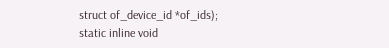struct of_device_id *of_ids);
static inline void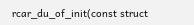rcar_du_of_init(const struct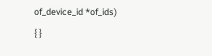of_device_id *of_ids) { }